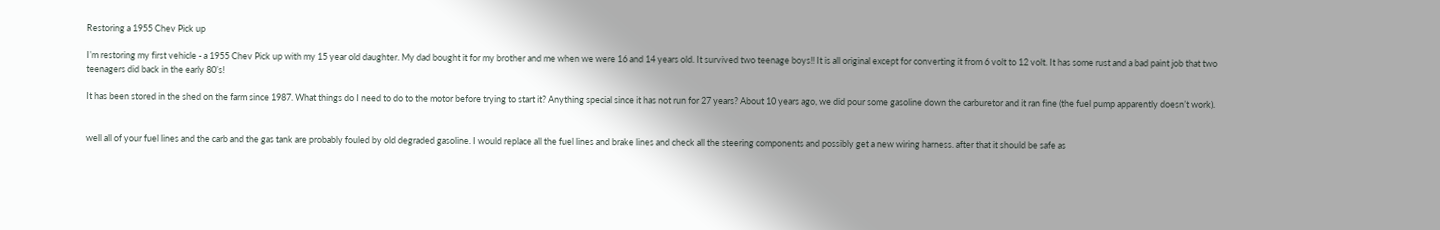Restoring a 1955 Chev Pick up

I’m restoring my first vehicle - a 1955 Chev Pick up with my 15 year old daughter. My dad bought it for my brother and me when we were 16 and 14 years old. It survived two teenage boys!! It is all original except for converting it from 6 volt to 12 volt. It has some rust and a bad paint job that two teenagers did back in the early 80’s!

It has been stored in the shed on the farm since 1987. What things do I need to do to the motor before trying to start it? Anything special since it has not run for 27 years? About 10 years ago, we did pour some gasoline down the carburetor and it ran fine (the fuel pump apparently doesn’t work).


well all of your fuel lines and the carb and the gas tank are probably fouled by old degraded gasoline. I would replace all the fuel lines and brake lines and check all the steering components and possibly get a new wiring harness. after that it should be safe as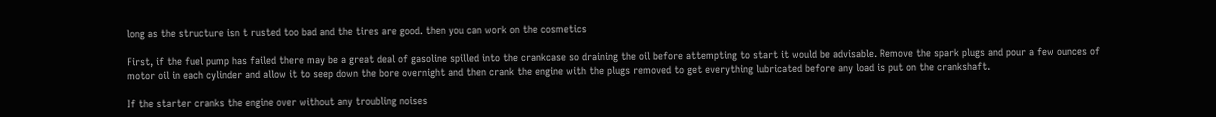long as the structure isn t rusted too bad and the tires are good. then you can work on the cosmetics

First, if the fuel pump has failed there may be a great deal of gasoline spilled into the crankcase so draining the oil before attempting to start it would be advisable. Remove the spark plugs and pour a few ounces of motor oil in each cylinder and allow it to seep down the bore overnight and then crank the engine with the plugs removed to get everything lubricated before any load is put on the crankshaft.

If the starter cranks the engine over without any troubling noises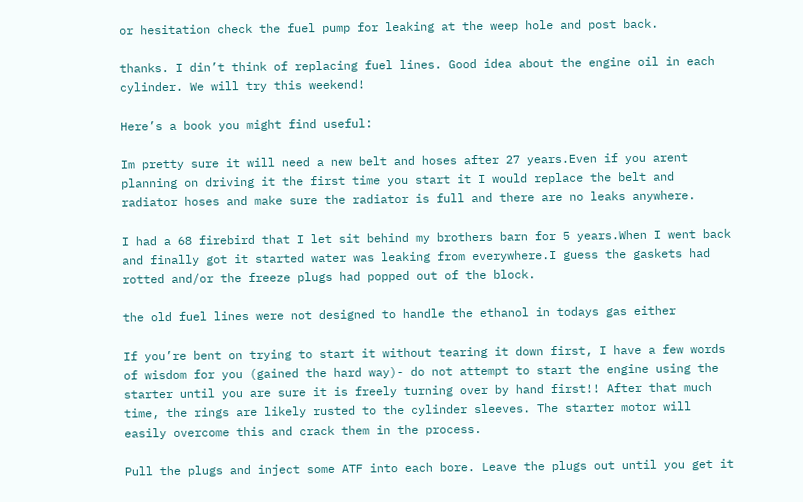or hesitation check the fuel pump for leaking at the weep hole and post back.

thanks. I din’t think of replacing fuel lines. Good idea about the engine oil in each cylinder. We will try this weekend!

Here’s a book you might find useful:

Im pretty sure it will need a new belt and hoses after 27 years.Even if you arent planning on driving it the first time you start it I would replace the belt and radiator hoses and make sure the radiator is full and there are no leaks anywhere.

I had a 68 firebird that I let sit behind my brothers barn for 5 years.When I went back and finally got it started water was leaking from everywhere.I guess the gaskets had rotted and/or the freeze plugs had popped out of the block.

the old fuel lines were not designed to handle the ethanol in todays gas either

If you’re bent on trying to start it without tearing it down first, I have a few words of wisdom for you (gained the hard way)- do not attempt to start the engine using the starter until you are sure it is freely turning over by hand first!! After that much time, the rings are likely rusted to the cylinder sleeves. The starter motor will easily overcome this and crack them in the process.

Pull the plugs and inject some ATF into each bore. Leave the plugs out until you get it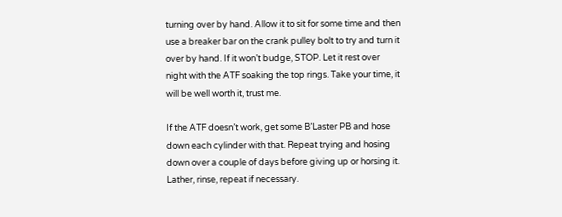turning over by hand. Allow it to sit for some time and then use a breaker bar on the crank pulley bolt to try and turn it over by hand. If it won’t budge, STOP. Let it rest over night with the ATF soaking the top rings. Take your time, it will be well worth it, trust me.

If the ATF doesn’t work, get some B’Laster PB and hose down each cylinder with that. Repeat trying and hosing down over a couple of days before giving up or horsing it. Lather, rinse, repeat if necessary.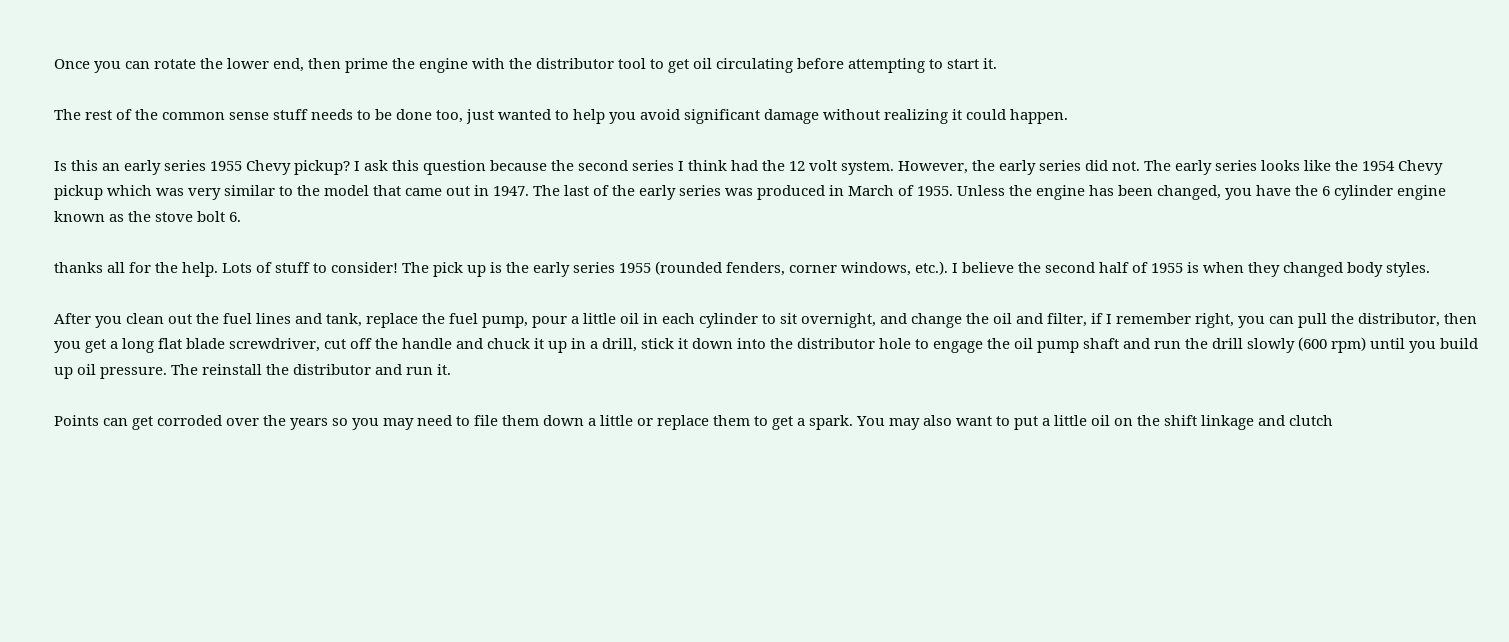Once you can rotate the lower end, then prime the engine with the distributor tool to get oil circulating before attempting to start it.

The rest of the common sense stuff needs to be done too, just wanted to help you avoid significant damage without realizing it could happen.

Is this an early series 1955 Chevy pickup? I ask this question because the second series I think had the 12 volt system. However, the early series did not. The early series looks like the 1954 Chevy pickup which was very similar to the model that came out in 1947. The last of the early series was produced in March of 1955. Unless the engine has been changed, you have the 6 cylinder engine known as the stove bolt 6.

thanks all for the help. Lots of stuff to consider! The pick up is the early series 1955 (rounded fenders, corner windows, etc.). I believe the second half of 1955 is when they changed body styles.

After you clean out the fuel lines and tank, replace the fuel pump, pour a little oil in each cylinder to sit overnight, and change the oil and filter, if I remember right, you can pull the distributor, then you get a long flat blade screwdriver, cut off the handle and chuck it up in a drill, stick it down into the distributor hole to engage the oil pump shaft and run the drill slowly (600 rpm) until you build up oil pressure. The reinstall the distributor and run it.

Points can get corroded over the years so you may need to file them down a little or replace them to get a spark. You may also want to put a little oil on the shift linkage and clutch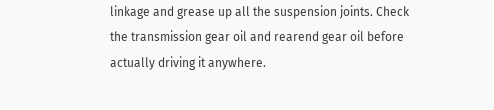linkage and grease up all the suspension joints. Check the transmission gear oil and rearend gear oil before actually driving it anywhere.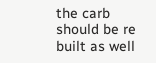the carb should be re built as well